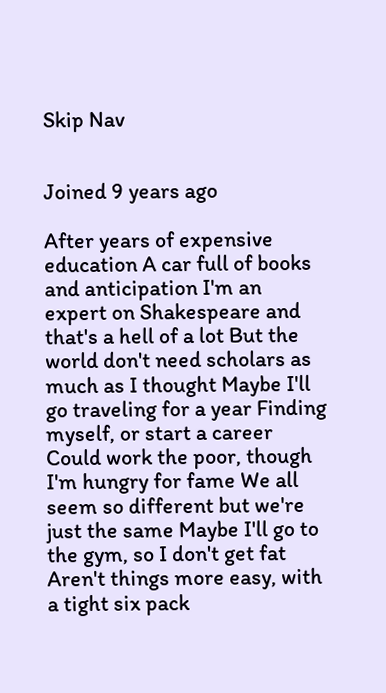Skip Nav


Joined 9 years ago

After years of expensive education A car full of books and anticipation I'm an expert on Shakespeare and that's a hell of a lot But the world don't need scholars as much as I thought Maybe I'll go traveling for a year Finding myself, or start a career Could work the poor, though I'm hungry for fame We all seem so different but we're just the same Maybe I'll go to the gym, so I don't get fat Aren't things more easy, with a tight six pack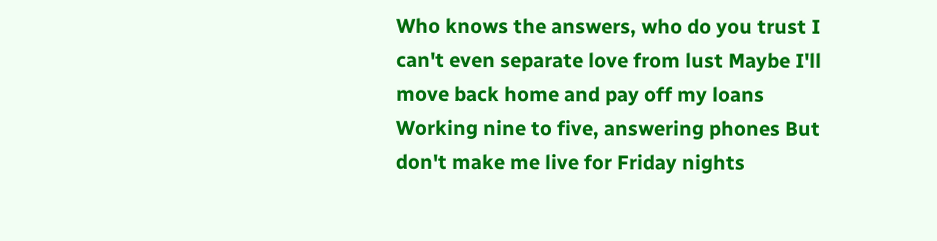Who knows the answers, who do you trust I can't even separate love from lust Maybe I'll move back home and pay off my loans Working nine to five, answering phones But don't make me live for Friday nights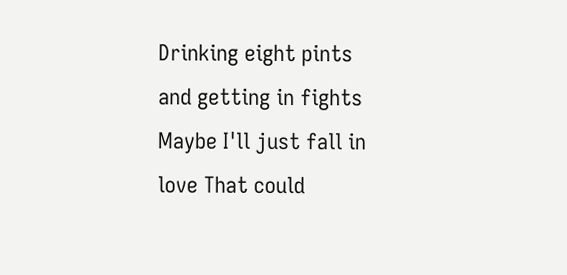Drinking eight pints and getting in fights Maybe I'll just fall in love That could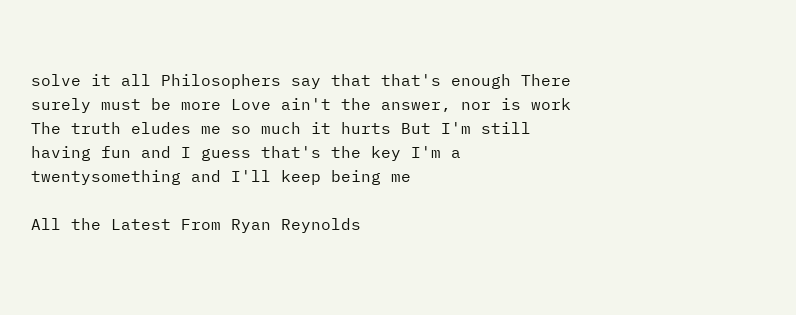solve it all Philosophers say that that's enough There surely must be more Love ain't the answer, nor is work The truth eludes me so much it hurts But I'm still having fun and I guess that's the key I'm a twentysomething and I'll keep being me

All the Latest From Ryan Reynolds